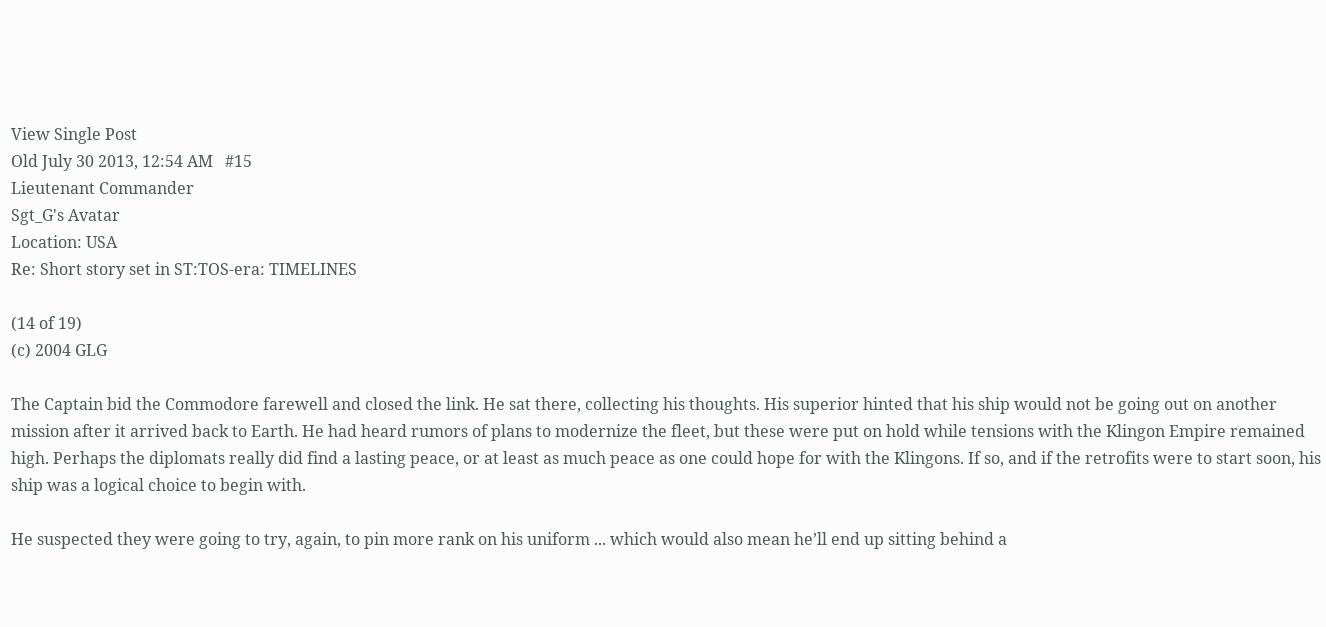View Single Post
Old July 30 2013, 12:54 AM   #15
Lieutenant Commander
Sgt_G's Avatar
Location: USA
Re: Short story set in ST:TOS-era: TIMELINES

(14 of 19)
(c) 2004 GLG

The Captain bid the Commodore farewell and closed the link. He sat there, collecting his thoughts. His superior hinted that his ship would not be going out on another mission after it arrived back to Earth. He had heard rumors of plans to modernize the fleet, but these were put on hold while tensions with the Klingon Empire remained high. Perhaps the diplomats really did find a lasting peace, or at least as much peace as one could hope for with the Klingons. If so, and if the retrofits were to start soon, his ship was a logical choice to begin with.

He suspected they were going to try, again, to pin more rank on his uniform ... which would also mean he’ll end up sitting behind a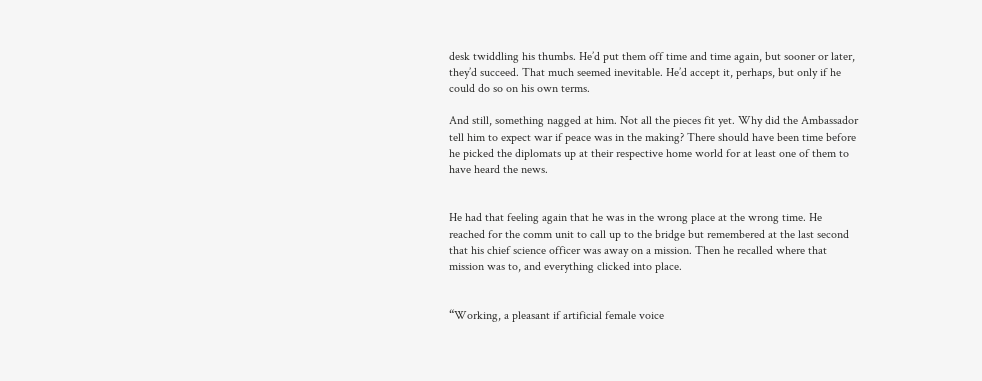desk twiddling his thumbs. He’d put them off time and time again, but sooner or later, they’d succeed. That much seemed inevitable. He’d accept it, perhaps, but only if he could do so on his own terms.

And still, something nagged at him. Not all the pieces fit yet. Why did the Ambassador tell him to expect war if peace was in the making? There should have been time before he picked the diplomats up at their respective home world for at least one of them to have heard the news.


He had that feeling again that he was in the wrong place at the wrong time. He reached for the comm unit to call up to the bridge but remembered at the last second that his chief science officer was away on a mission. Then he recalled where that mission was to, and everything clicked into place.


“Working, a pleasant if artificial female voice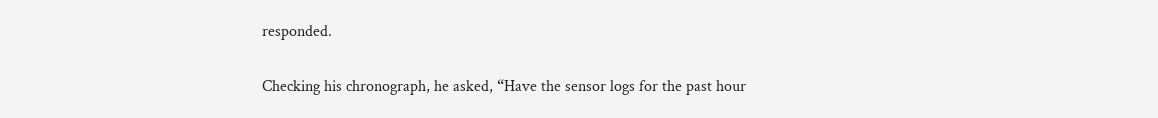responded.

Checking his chronograph, he asked, “Have the sensor logs for the past hour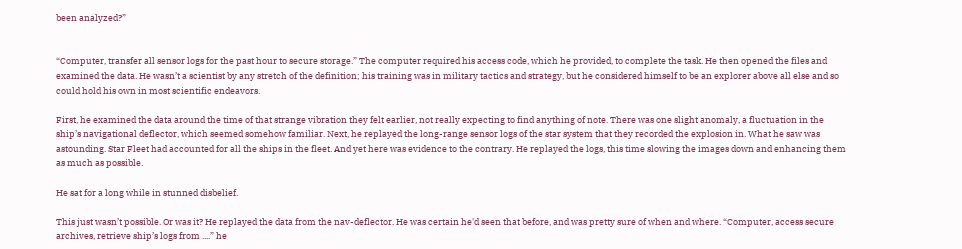been analyzed?”


“Computer, transfer all sensor logs for the past hour to secure storage.” The computer required his access code, which he provided, to complete the task. He then opened the files and examined the data. He wasn’t a scientist by any stretch of the definition; his training was in military tactics and strategy, but he considered himself to be an explorer above all else and so could hold his own in most scientific endeavors.

First, he examined the data around the time of that strange vibration they felt earlier, not really expecting to find anything of note. There was one slight anomaly, a fluctuation in the ship’s navigational deflector, which seemed somehow familiar. Next, he replayed the long-range sensor logs of the star system that they recorded the explosion in. What he saw was astounding. Star Fleet had accounted for all the ships in the fleet. And yet here was evidence to the contrary. He replayed the logs, this time slowing the images down and enhancing them as much as possible.

He sat for a long while in stunned disbelief.

This just wasn’t possible. Or was it? He replayed the data from the nav-deflector. He was certain he'd seen that before, and was pretty sure of when and where. “Computer, access secure archives, retrieve ship’s logs from ....” he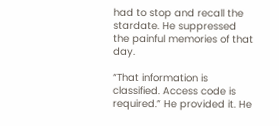had to stop and recall the stardate. He suppressed the painful memories of that day.

“That information is classified. Access code is required.” He provided it. He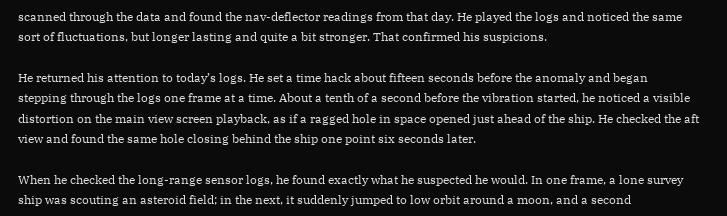scanned through the data and found the nav-deflector readings from that day. He played the logs and noticed the same sort of fluctuations, but longer lasting and quite a bit stronger. That confirmed his suspicions.

He returned his attention to today’s logs. He set a time hack about fifteen seconds before the anomaly and began stepping through the logs one frame at a time. About a tenth of a second before the vibration started, he noticed a visible distortion on the main view screen playback, as if a ragged hole in space opened just ahead of the ship. He checked the aft view and found the same hole closing behind the ship one point six seconds later.

When he checked the long-range sensor logs, he found exactly what he suspected he would. In one frame, a lone survey ship was scouting an asteroid field; in the next, it suddenly jumped to low orbit around a moon, and a second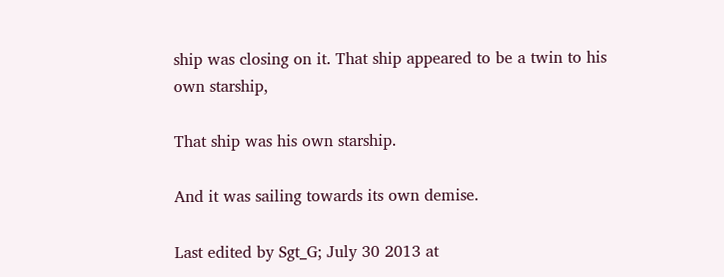ship was closing on it. That ship appeared to be a twin to his own starship,

That ship was his own starship.

And it was sailing towards its own demise.

Last edited by Sgt_G; July 30 2013 at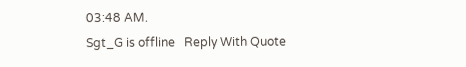03:48 AM.
Sgt_G is offline   Reply With Quote